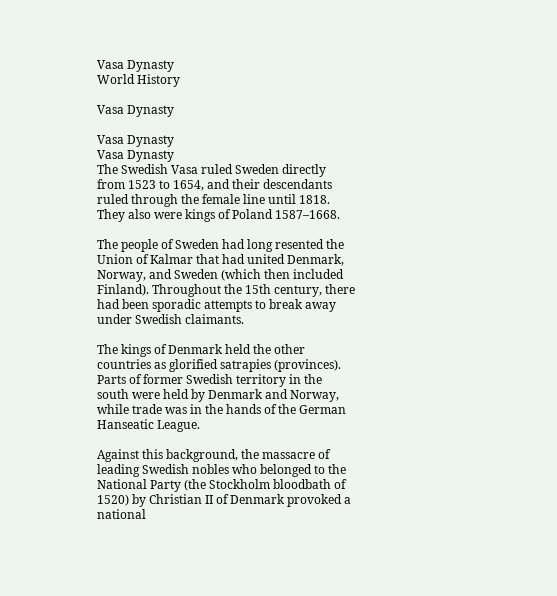Vasa Dynasty
World History

Vasa Dynasty

Vasa Dynasty
Vasa Dynasty
The Swedish Vasa ruled Sweden directly from 1523 to 1654, and their descendants ruled through the female line until 1818. They also were kings of Poland 1587–1668.

The people of Sweden had long resented the Union of Kalmar that had united Denmark, Norway, and Sweden (which then included Finland). Throughout the 15th century, there had been sporadic attempts to break away under Swedish claimants.

The kings of Denmark held the other countries as glorified satrapies (provinces). Parts of former Swedish territory in the south were held by Denmark and Norway, while trade was in the hands of the German Hanseatic League.

Against this background, the massacre of leading Swedish nobles who belonged to the National Party (the Stockholm bloodbath of 1520) by Christian II of Denmark provoked a national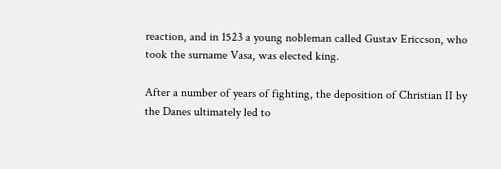reaction, and in 1523 a young nobleman called Gustav Ericcson, who took the surname Vasa, was elected king.

After a number of years of fighting, the deposition of Christian II by the Danes ultimately led to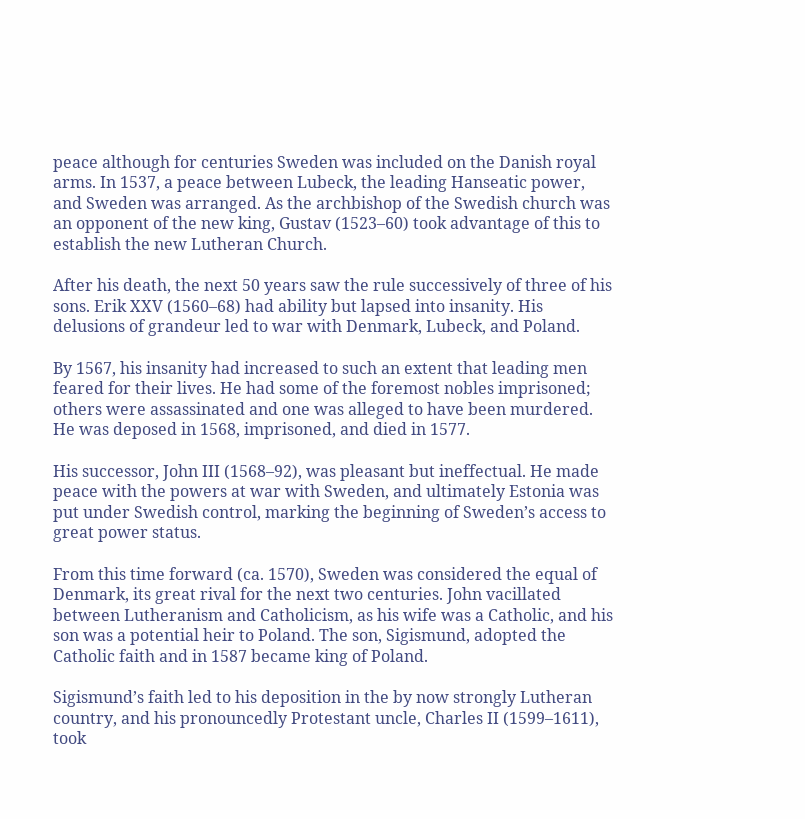peace although for centuries Sweden was included on the Danish royal arms. In 1537, a peace between Lubeck, the leading Hanseatic power, and Sweden was arranged. As the archbishop of the Swedish church was an opponent of the new king, Gustav (1523–60) took advantage of this to establish the new Lutheran Church.

After his death, the next 50 years saw the rule successively of three of his sons. Erik XXV (1560–68) had ability but lapsed into insanity. His delusions of grandeur led to war with Denmark, Lubeck, and Poland.

By 1567, his insanity had increased to such an extent that leading men feared for their lives. He had some of the foremost nobles imprisoned; others were assassinated and one was alleged to have been murdered. He was deposed in 1568, imprisoned, and died in 1577.

His successor, John III (1568–92), was pleasant but ineffectual. He made peace with the powers at war with Sweden, and ultimately Estonia was put under Swedish control, marking the beginning of Sweden’s access to great power status.

From this time forward (ca. 1570), Sweden was considered the equal of Denmark, its great rival for the next two centuries. John vacillated between Lutheranism and Catholicism, as his wife was a Catholic, and his son was a potential heir to Poland. The son, Sigismund, adopted the Catholic faith and in 1587 became king of Poland.

Sigismund’s faith led to his deposition in the by now strongly Lutheran country, and his pronouncedly Protestant uncle, Charles II (1599–1611), took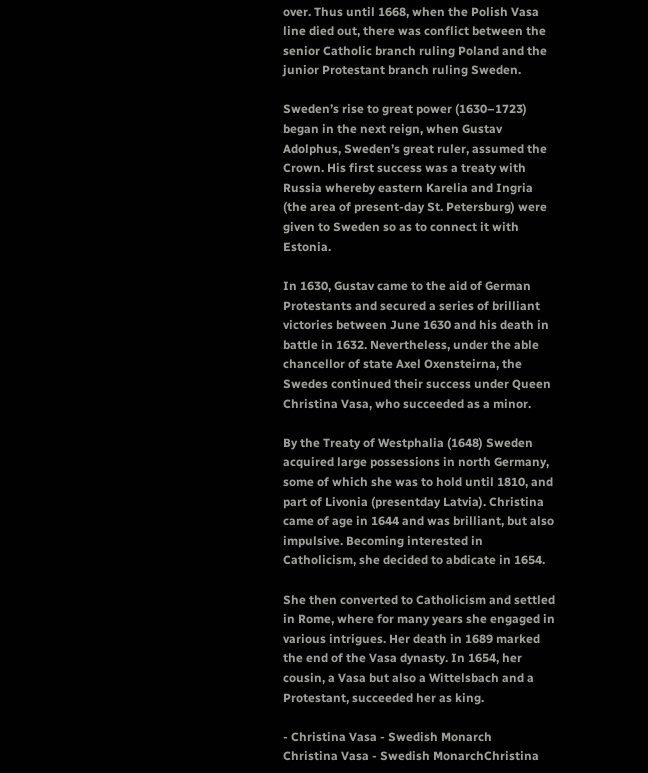over. Thus until 1668, when the Polish Vasa line died out, there was conflict between the senior Catholic branch ruling Poland and the junior Protestant branch ruling Sweden.

Sweden’s rise to great power (1630–1723) began in the next reign, when Gustav Adolphus, Sweden’s great ruler, assumed the Crown. His first success was a treaty with Russia whereby eastern Karelia and Ingria (the area of present-day St. Petersburg) were given to Sweden so as to connect it with Estonia.

In 1630, Gustav came to the aid of German Protestants and secured a series of brilliant victories between June 1630 and his death in battle in 1632. Nevertheless, under the able chancellor of state Axel Oxensteirna, the Swedes continued their success under Queen Christina Vasa, who succeeded as a minor.

By the Treaty of Westphalia (1648) Sweden acquired large possessions in north Germany, some of which she was to hold until 1810, and part of Livonia (presentday Latvia). Christina came of age in 1644 and was brilliant, but also impulsive. Becoming interested in Catholicism, she decided to abdicate in 1654.

She then converted to Catholicism and settled in Rome, where for many years she engaged in various intrigues. Her death in 1689 marked the end of the Vasa dynasty. In 1654, her cousin, a Vasa but also a Wittelsbach and a Protestant, succeeded her as king.

- Christina Vasa - Swedish Monarch
Christina Vasa - Swedish MonarchChristina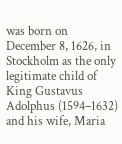was born on December 8, 1626, in Stockholm as the only legitimate child of King Gustavus Adolphus (1594–1632) and his wife, Maria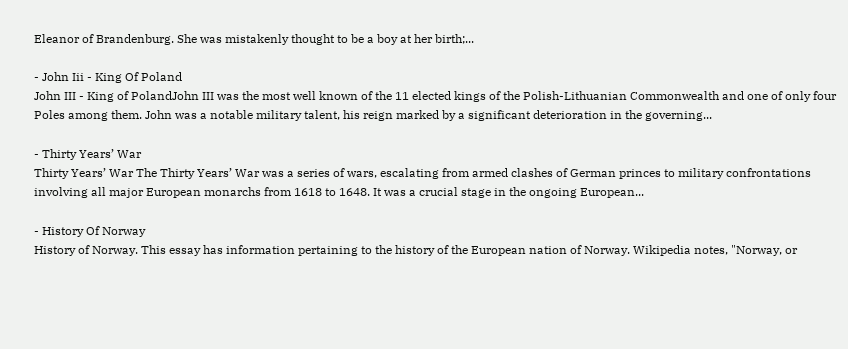Eleanor of Brandenburg. She was mistakenly thought to be a boy at her birth;...

- John Iii - King Of Poland
John III - King of PolandJohn III was the most well known of the 11 elected kings of the Polish-Lithuanian Commonwealth and one of only four Poles among them. John was a notable military talent, his reign marked by a significant deterioration in the governing...

- Thirty Years’ War
Thirty Years’ War The Thirty Years’ War was a series of wars, escalating from armed clashes of German princes to military confrontations involving all major European monarchs from 1618 to 1648. It was a crucial stage in the ongoing European...

- History Of Norway
History of Norway. This essay has information pertaining to the history of the European nation of Norway. Wikipedia notes, "Norway, or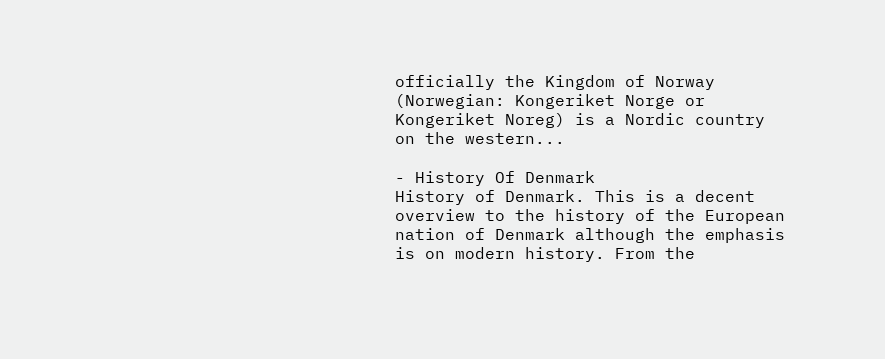officially the Kingdom of Norway (Norwegian: Kongeriket Norge or Kongeriket Noreg) is a Nordic country on the western...

- History Of Denmark
History of Denmark. This is a decent overview to the history of the European nation of Denmark although the emphasis is on modern history. From the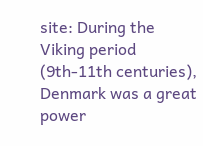site: During the Viking period (9th-11th centuries), Denmark was a great power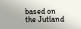based on the Jutland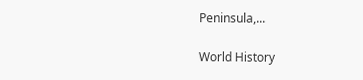Peninsula,...

World History